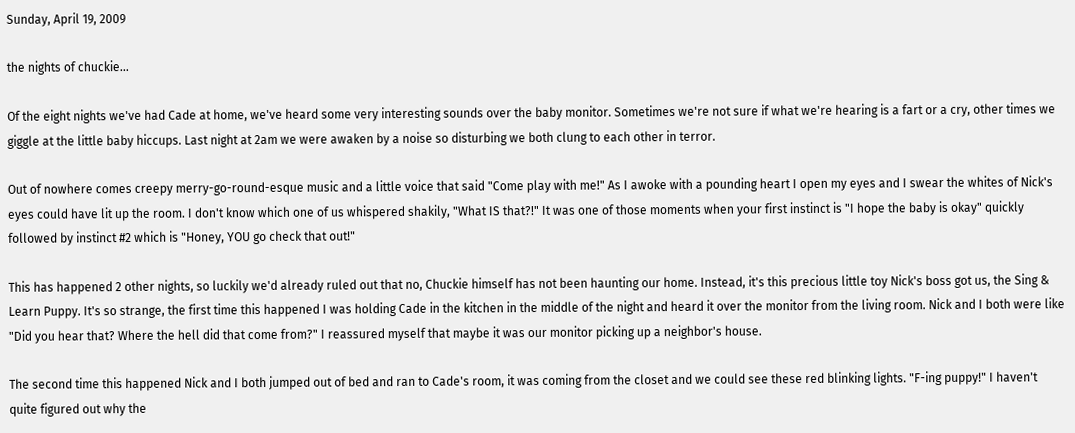Sunday, April 19, 2009

the nights of chuckie...

Of the eight nights we've had Cade at home, we've heard some very interesting sounds over the baby monitor. Sometimes we're not sure if what we're hearing is a fart or a cry, other times we giggle at the little baby hiccups. Last night at 2am we were awaken by a noise so disturbing we both clung to each other in terror.

Out of nowhere comes creepy merry-go-round-esque music and a little voice that said "Come play with me!" As I awoke with a pounding heart I open my eyes and I swear the whites of Nick's eyes could have lit up the room. I don't know which one of us whispered shakily, "What IS that?!" It was one of those moments when your first instinct is "I hope the baby is okay" quickly followed by instinct #2 which is "Honey, YOU go check that out!"

This has happened 2 other nights, so luckily we'd already ruled out that no, Chuckie himself has not been haunting our home. Instead, it's this precious little toy Nick's boss got us, the Sing & Learn Puppy. It's so strange, the first time this happened I was holding Cade in the kitchen in the middle of the night and heard it over the monitor from the living room. Nick and I both were like "Did you hear that? Where the hell did that come from?" I reassured myself that maybe it was our monitor picking up a neighbor's house.

The second time this happened Nick and I both jumped out of bed and ran to Cade's room, it was coming from the closet and we could see these red blinking lights. "F-ing puppy!" I haven't quite figured out why the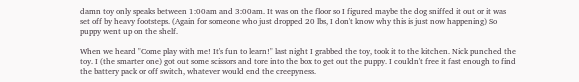damn toy only speaks between 1:00am and 3:00am. It was on the floor so I figured maybe the dog sniffed it out or it was set off by heavy footsteps. (Again for someone who just dropped 20 lbs, I don't know why this is just now happening) So puppy went up on the shelf.

When we heard "Come play with me! It's fun to learn!" last night I grabbed the toy, took it to the kitchen. Nick punched the toy. I (the smarter one) got out some scissors and tore into the box to get out the puppy. I couldn't free it fast enough to find the battery pack or off switch, whatever would end the creepyness.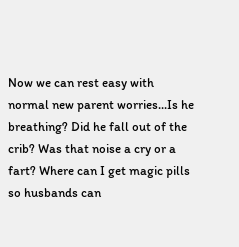Now we can rest easy with normal new parent worries...Is he breathing? Did he fall out of the crib? Was that noise a cry or a fart? Where can I get magic pills so husbands can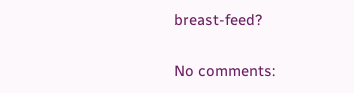breast-feed?

No comments: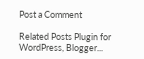Post a Comment

Related Posts Plugin for WordPress, Blogger...